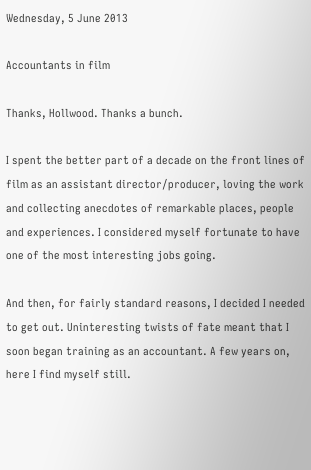Wednesday, 5 June 2013

Accountants in film

Thanks, Hollwood. Thanks a bunch.

I spent the better part of a decade on the front lines of film as an assistant director/producer, loving the work and collecting anecdotes of remarkable places, people and experiences. I considered myself fortunate to have one of the most interesting jobs going.

And then, for fairly standard reasons, I decided I needed to get out. Uninteresting twists of fate meant that I soon began training as an accountant. A few years on, here I find myself still.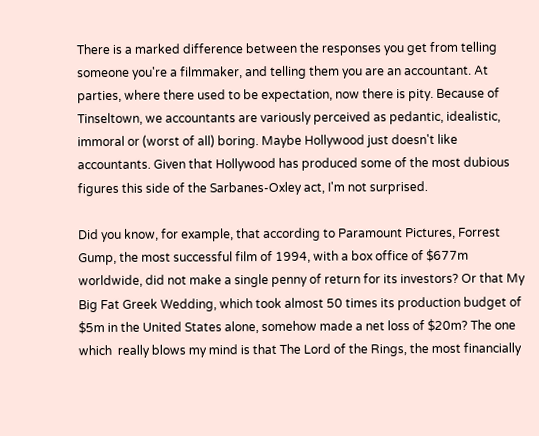There is a marked difference between the responses you get from telling someone you're a filmmaker, and telling them you are an accountant. At parties, where there used to be expectation, now there is pity. Because of Tinseltown, we accountants are variously perceived as pedantic, idealistic, immoral or (worst of all) boring. Maybe Hollywood just doesn't like accountants. Given that Hollywood has produced some of the most dubious figures this side of the Sarbanes-Oxley act, I'm not surprised.

Did you know, for example, that according to Paramount Pictures, Forrest Gump, the most successful film of 1994, with a box office of $677m worldwide, did not make a single penny of return for its investors? Or that My Big Fat Greek Wedding, which took almost 50 times its production budget of $5m in the United States alone, somehow made a net loss of $20m? The one which  really blows my mind is that The Lord of the Rings, the most financially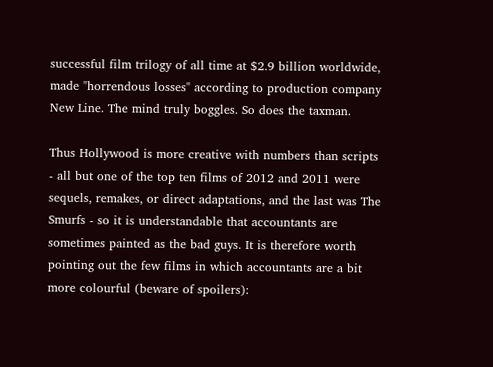successful film trilogy of all time at $2.9 billion worldwide,  made "horrendous losses" according to production company New Line. The mind truly boggles. So does the taxman.

Thus Hollywood is more creative with numbers than scripts - all but one of the top ten films of 2012 and 2011 were sequels, remakes, or direct adaptations, and the last was The Smurfs - so it is understandable that accountants are sometimes painted as the bad guys. It is therefore worth pointing out the few films in which accountants are a bit more colourful (beware of spoilers):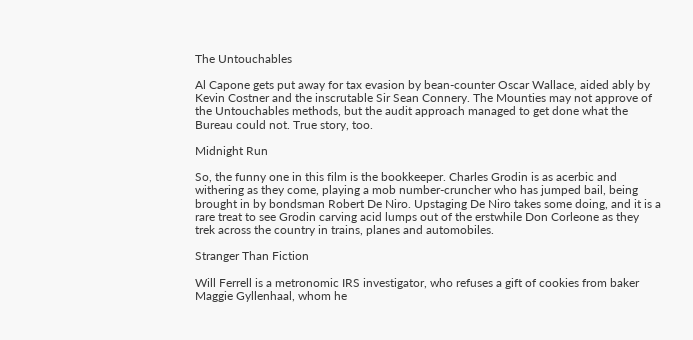The Untouchables

Al Capone gets put away for tax evasion by bean-counter Oscar Wallace, aided ably by Kevin Costner and the inscrutable Sir Sean Connery. The Mounties may not approve of the Untouchables methods, but the audit approach managed to get done what the Bureau could not. True story, too.

Midnight Run

So, the funny one in this film is the bookkeeper. Charles Grodin is as acerbic and withering as they come, playing a mob number-cruncher who has jumped bail, being brought in by bondsman Robert De Niro. Upstaging De Niro takes some doing, and it is a rare treat to see Grodin carving acid lumps out of the erstwhile Don Corleone as they trek across the country in trains, planes and automobiles.

Stranger Than Fiction

Will Ferrell is a metronomic IRS investigator, who refuses a gift of cookies from baker Maggie Gyllenhaal, whom he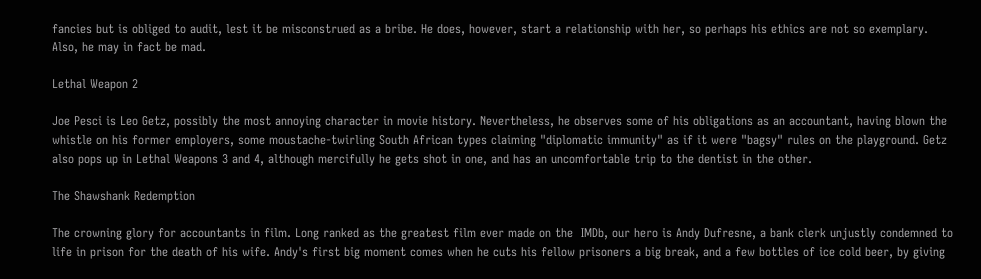fancies but is obliged to audit, lest it be misconstrued as a bribe. He does, however, start a relationship with her, so perhaps his ethics are not so exemplary. Also, he may in fact be mad.

Lethal Weapon 2

Joe Pesci is Leo Getz, possibly the most annoying character in movie history. Nevertheless, he observes some of his obligations as an accountant, having blown the whistle on his former employers, some moustache-twirling South African types claiming "diplomatic immunity" as if it were "bagsy" rules on the playground. Getz also pops up in Lethal Weapons 3 and 4, although mercifully he gets shot in one, and has an uncomfortable trip to the dentist in the other.

The Shawshank Redemption

The crowning glory for accountants in film. Long ranked as the greatest film ever made on the  IMDb, our hero is Andy Dufresne, a bank clerk unjustly condemned to life in prison for the death of his wife. Andy's first big moment comes when he cuts his fellow prisoners a big break, and a few bottles of ice cold beer, by giving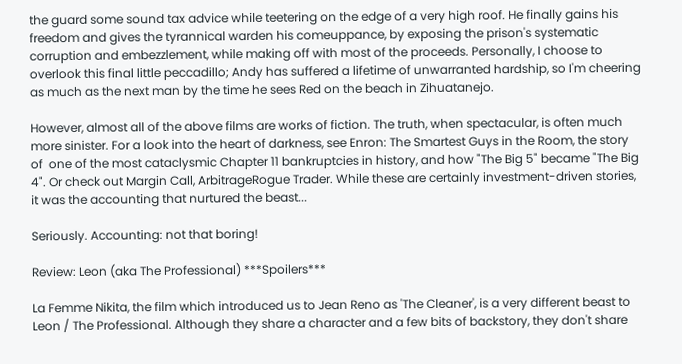the guard some sound tax advice while teetering on the edge of a very high roof. He finally gains his freedom and gives the tyrannical warden his comeuppance, by exposing the prison's systematic corruption and embezzlement, while making off with most of the proceeds. Personally, I choose to overlook this final little peccadillo; Andy has suffered a lifetime of unwarranted hardship, so I'm cheering as much as the next man by the time he sees Red on the beach in Zihuatanejo.

However, almost all of the above films are works of fiction. The truth, when spectacular, is often much more sinister. For a look into the heart of darkness, see Enron: The Smartest Guys in the Room, the story of  one of the most cataclysmic Chapter 11 bankruptcies in history, and how "The Big 5" became "The Big 4". Or check out Margin Call, ArbitrageRogue Trader. While these are certainly investment-driven stories, it was the accounting that nurtured the beast...

Seriously. Accounting: not that boring!

Review: Leon (aka The Professional) ***Spoilers***

La Femme Nikita, the film which introduced us to Jean Reno as 'The Cleaner', is a very different beast to Leon / The Professional. Although they share a character and a few bits of backstory, they don't share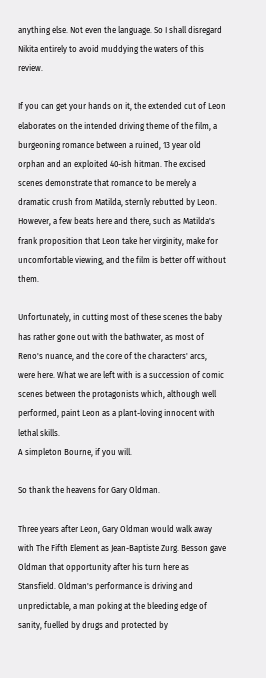anything else. Not even the language. So I shall disregard Nikita entirely to avoid muddying the waters of this review.

If you can get your hands on it, the extended cut of Leon elaborates on the intended driving theme of the film, a burgeoning romance between a ruined, 13 year old orphan and an exploited 40-ish hitman. The excised scenes demonstrate that romance to be merely a dramatic crush from Matilda, sternly rebutted by Leon. However, a few beats here and there, such as Matilda's frank proposition that Leon take her virginity, make for uncomfortable viewing, and the film is better off without them.

Unfortunately, in cutting most of these scenes the baby has rather gone out with the bathwater, as most of Reno's nuance, and the core of the characters' arcs,  were here. What we are left with is a succession of comic scenes between the protagonists which, although well performed, paint Leon as a plant-loving innocent with lethal skills.
A simpleton Bourne, if you will.

So thank the heavens for Gary Oldman.

Three years after Leon, Gary Oldman would walk away with The Fifth Element as Jean-Baptiste Zurg. Besson gave Oldman that opportunity after his turn here as Stansfield. Oldman's performance is driving and unpredictable, a man poking at the bleeding edge of sanity, fuelled by drugs and protected by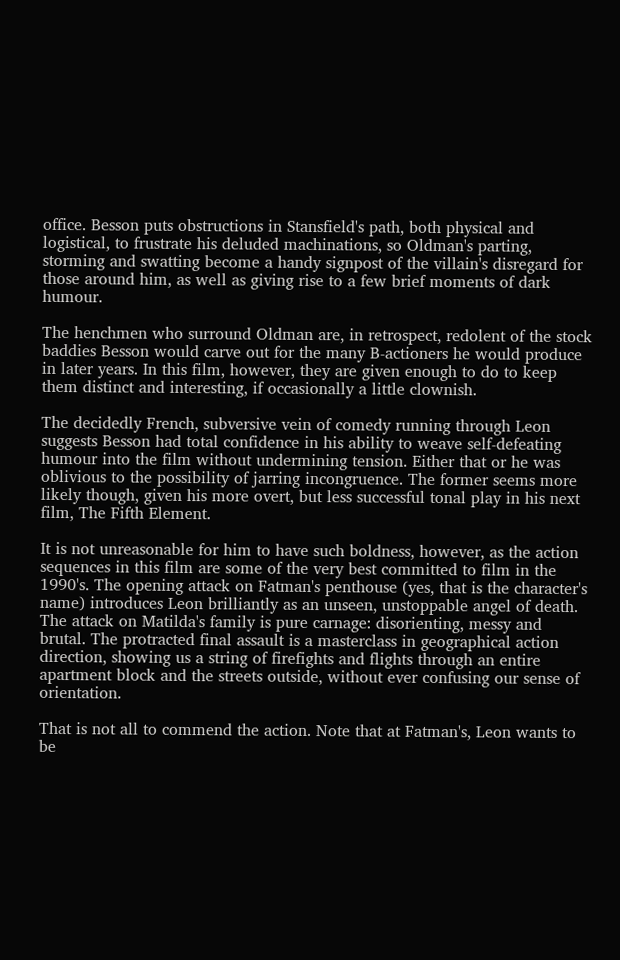office. Besson puts obstructions in Stansfield's path, both physical and logistical, to frustrate his deluded machinations, so Oldman's parting, storming and swatting become a handy signpost of the villain's disregard for those around him, as well as giving rise to a few brief moments of dark humour.

The henchmen who surround Oldman are, in retrospect, redolent of the stock baddies Besson would carve out for the many B-actioners he would produce in later years. In this film, however, they are given enough to do to keep them distinct and interesting, if occasionally a little clownish.

The decidedly French, subversive vein of comedy running through Leon suggests Besson had total confidence in his ability to weave self-defeating humour into the film without undermining tension. Either that or he was oblivious to the possibility of jarring incongruence. The former seems more likely though, given his more overt, but less successful tonal play in his next film, The Fifth Element.

It is not unreasonable for him to have such boldness, however, as the action sequences in this film are some of the very best committed to film in the 1990's. The opening attack on Fatman's penthouse (yes, that is the character's name) introduces Leon brilliantly as an unseen, unstoppable angel of death. The attack on Matilda's family is pure carnage: disorienting, messy and brutal. The protracted final assault is a masterclass in geographical action direction, showing us a string of firefights and flights through an entire apartment block and the streets outside, without ever confusing our sense of orientation.

That is not all to commend the action. Note that at Fatman's, Leon wants to be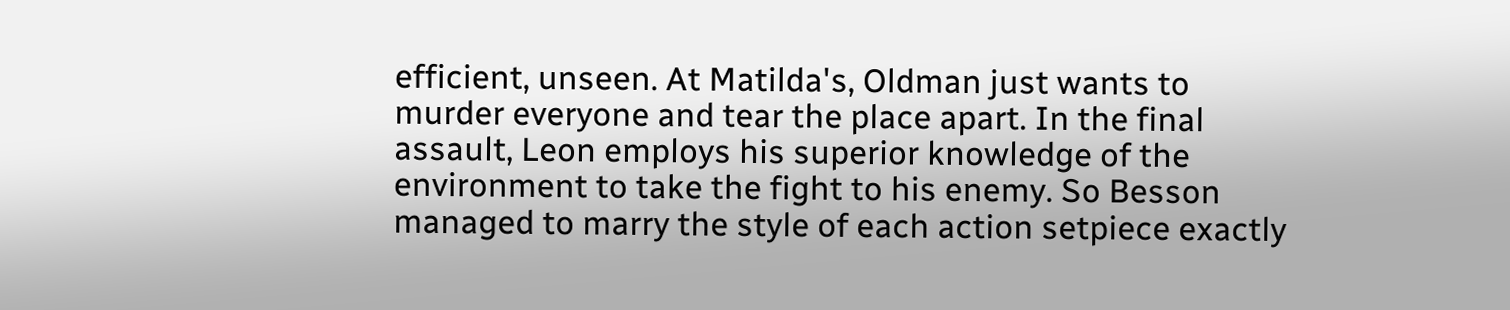efficient, unseen. At Matilda's, Oldman just wants to murder everyone and tear the place apart. In the final assault, Leon employs his superior knowledge of the environment to take the fight to his enemy. So Besson managed to marry the style of each action setpiece exactly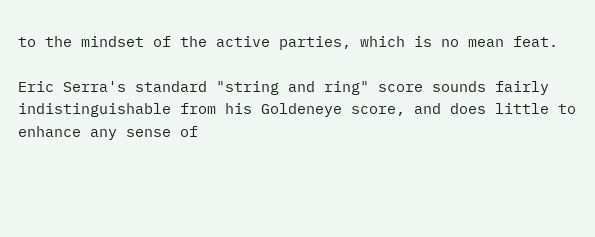to the mindset of the active parties, which is no mean feat.

Eric Serra's standard "string and ring" score sounds fairly indistinguishable from his Goldeneye score, and does little to enhance any sense of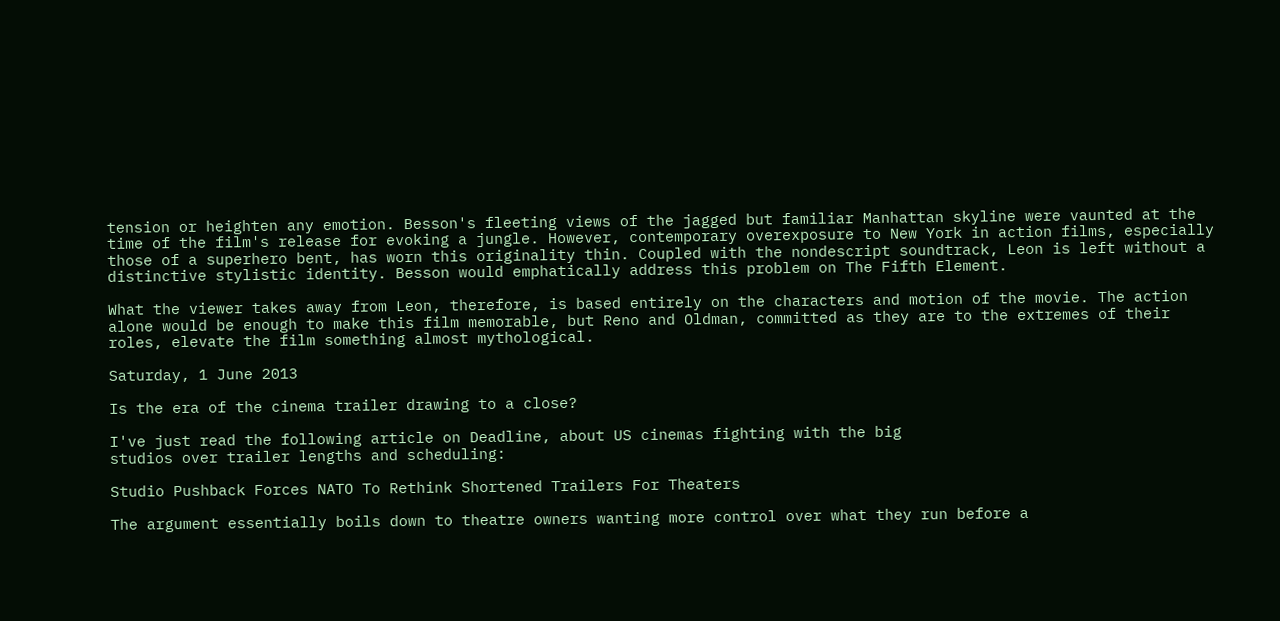tension or heighten any emotion. Besson's fleeting views of the jagged but familiar Manhattan skyline were vaunted at the time of the film's release for evoking a jungle. However, contemporary overexposure to New York in action films, especially those of a superhero bent, has worn this originality thin. Coupled with the nondescript soundtrack, Leon is left without a distinctive stylistic identity. Besson would emphatically address this problem on The Fifth Element.

What the viewer takes away from Leon, therefore, is based entirely on the characters and motion of the movie. The action alone would be enough to make this film memorable, but Reno and Oldman, committed as they are to the extremes of their roles, elevate the film something almost mythological.

Saturday, 1 June 2013

Is the era of the cinema trailer drawing to a close?

I've just read the following article on Deadline, about US cinemas fighting with the big
studios over trailer lengths and scheduling:

Studio Pushback Forces NATO To Rethink Shortened Trailers For Theaters

The argument essentially boils down to theatre owners wanting more control over what they run before a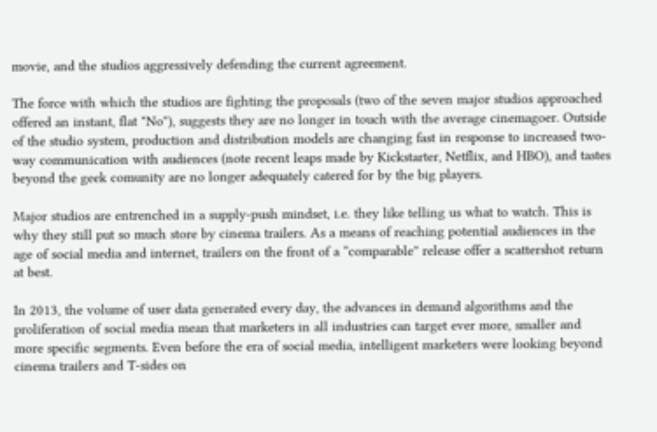movie, and the studios aggressively defending the current agreement.

The force with which the studios are fighting the proposals (two of the seven major studios approached offered an instant, flat "No"), suggests they are no longer in touch with the average cinemagoer. Outside of the studio system, production and distribution models are changing fast in response to increased two-way communication with audiences (note recent leaps made by Kickstarter, Netflix, and HBO), and tastes beyond the geek comunity are no longer adequately catered for by the big players.

Major studios are entrenched in a supply-push mindset, i.e. they like telling us what to watch. This is why they still put so much store by cinema trailers. As a means of reaching potential audiences in the age of social media and internet, trailers on the front of a “comparable” release offer a scattershot return at best.

In 2013, the volume of user data generated every day, the advances in demand algorithms and the proliferation of social media mean that marketers in all industries can target ever more, smaller and more specific segments. Even before the era of social media, intelligent marketers were looking beyond cinema trailers and T-sides on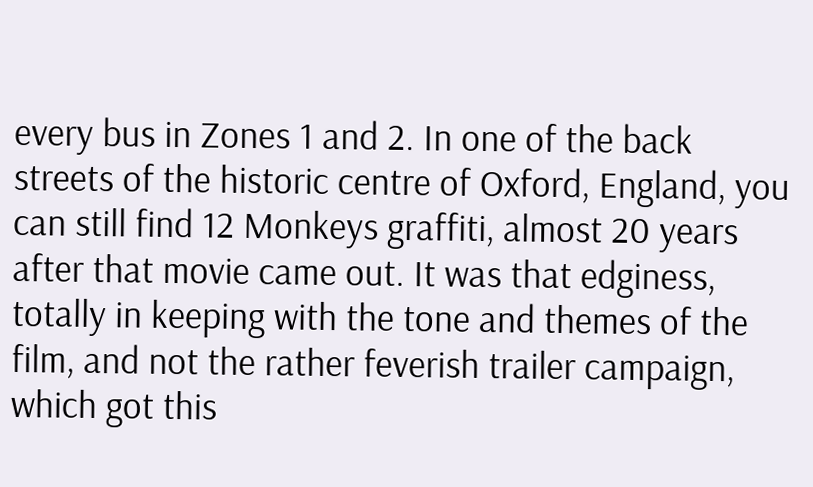every bus in Zones 1 and 2. In one of the back streets of the historic centre of Oxford, England, you can still find 12 Monkeys graffiti, almost 20 years after that movie came out. It was that edginess, totally in keeping with the tone and themes of the film, and not the rather feverish trailer campaign, which got this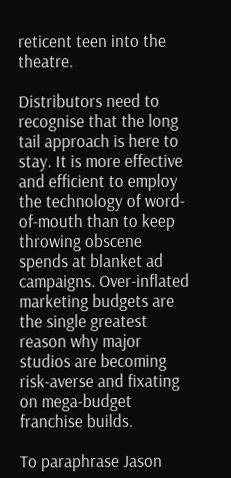reticent teen into the theatre.

Distributors need to recognise that the long tail approach is here to stay. It is more effective and efficient to employ the technology of word-of-mouth than to keep throwing obscene spends at blanket ad campaigns. Over-inflated marketing budgets are the single greatest reason why major studios are becoming risk-averse and fixating on mega-budget franchise builds.

To paraphrase Jason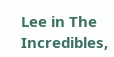Lee in The Incredibles,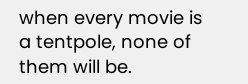when every movie is a tentpole, none of them will be.